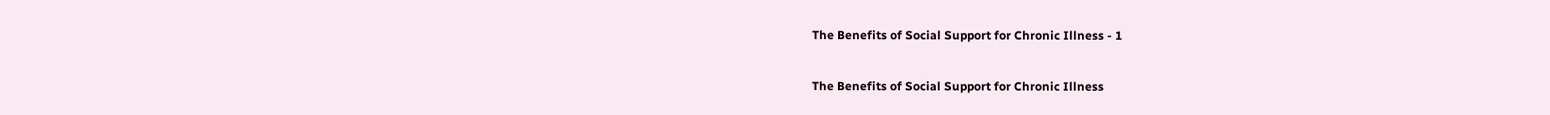The Benefits of Social Support for Chronic Illness - 1

The Benefits of Social Support for Chronic Illness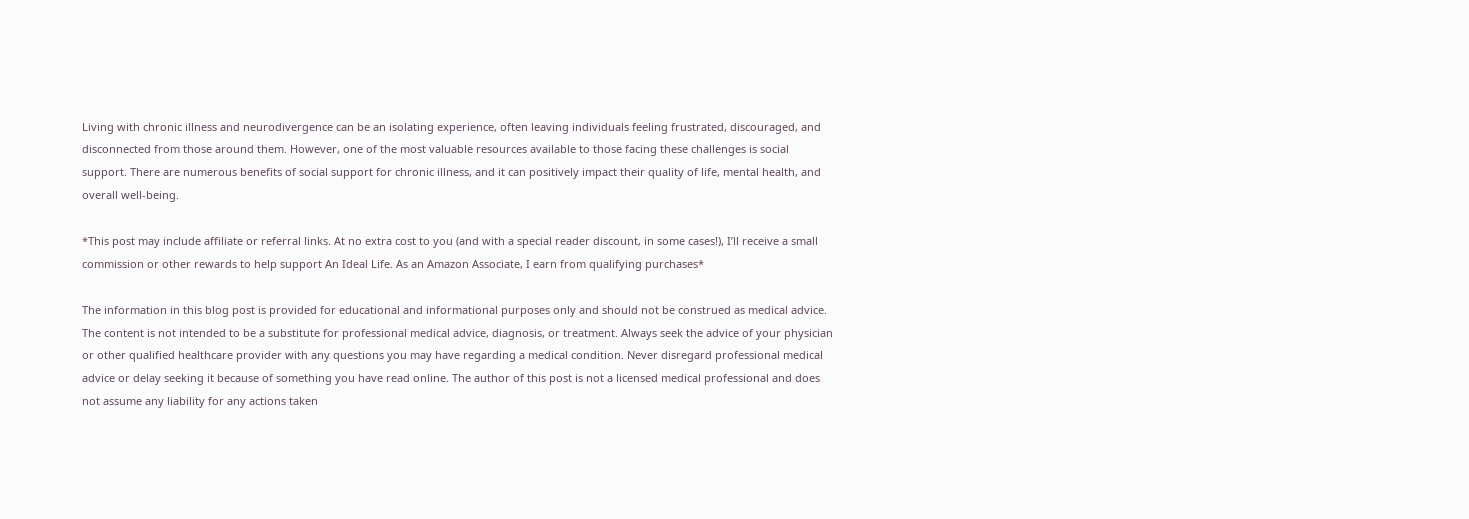Living with chronic illness and neurodivergence can be an isolating experience, often leaving individuals feeling frustrated, discouraged, and disconnected from those around them. However, one of the most valuable resources available to those facing these challenges is social support. There are numerous benefits of social support for chronic illness, and it can positively impact their quality of life, mental health, and overall well-being.

*This post may include affiliate or referral links. At no extra cost to you (and with a special reader discount, in some cases!), I’ll receive a small commission or other rewards to help support An Ideal Life. As an Amazon Associate, I earn from qualifying purchases*

The information in this blog post is provided for educational and informational purposes only and should not be construed as medical advice. The content is not intended to be a substitute for professional medical advice, diagnosis, or treatment. Always seek the advice of your physician or other qualified healthcare provider with any questions you may have regarding a medical condition. Never disregard professional medical advice or delay seeking it because of something you have read online. The author of this post is not a licensed medical professional and does not assume any liability for any actions taken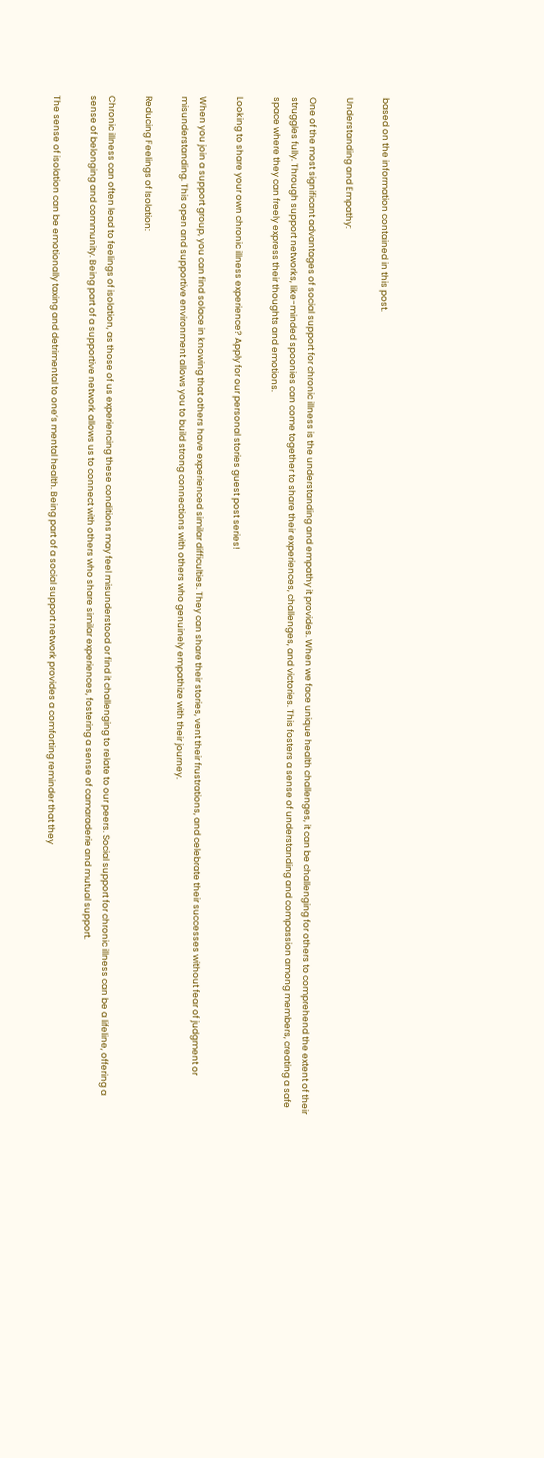based on the information contained in this post.

Understanding and Empathy:

One of the most significant advantages of social support for chronic illness is the understanding and empathy it provides. When we face unique health challenges, it can be challenging for others to comprehend the extent of their struggles fully. Through support networks, like-minded spoonies can come together to share their experiences, challenges, and victories. This fosters a sense of understanding and compassion among members, creating a safe space where they can freely express their thoughts and emotions.

Looking to share your own chronic illness experience? Apply for our personal stories guest post series!

When you join a support group, you can find solace in knowing that others have experienced similar difficulties. They can share their stories, vent their frustrations, and celebrate their successes without fear of judgment or misunderstanding. This open and supportive environment allows you to build strong connections with others who genuinely empathize with their journey.

Reducing Feelings of Isolation:

Chronic illness can often lead to feelings of isolation, as those of us experiencing these conditions may feel misunderstood or find it challenging to relate to our peers. Social support for chronic illness can be a lifeline, offering a sense of belonging and community. Being part of a supportive network allows us to connect with others who share similar experiences, fostering a sense of camaraderie and mutual support.

The sense of isolation can be emotionally taxing and detrimental to one’s mental health. Being part of a social support network provides a comforting reminder that they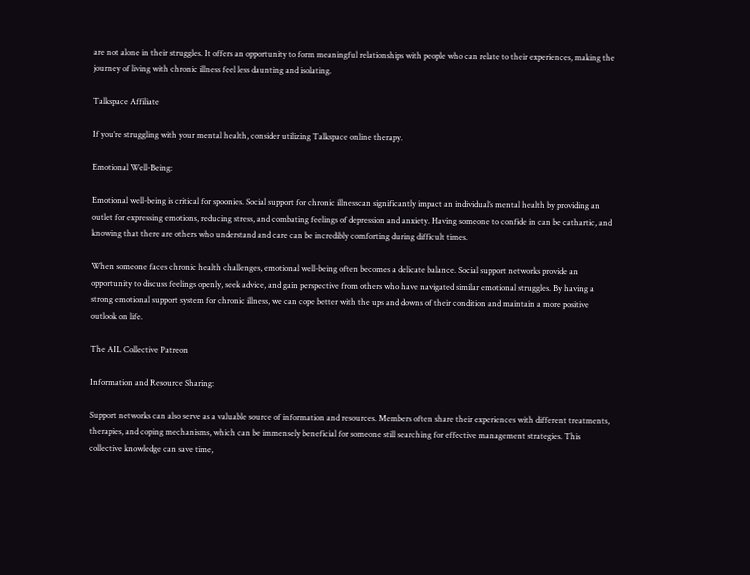are not alone in their struggles. It offers an opportunity to form meaningful relationships with people who can relate to their experiences, making the journey of living with chronic illness feel less daunting and isolating.

Talkspace Affiliate

If you’re struggling with your mental health, consider utilizing Talkspace online therapy.

Emotional Well-Being:

Emotional well-being is critical for spoonies. Social support for chronic illnesscan significantly impact an individual’s mental health by providing an outlet for expressing emotions, reducing stress, and combating feelings of depression and anxiety. Having someone to confide in can be cathartic, and knowing that there are others who understand and care can be incredibly comforting during difficult times.

When someone faces chronic health challenges, emotional well-being often becomes a delicate balance. Social support networks provide an opportunity to discuss feelings openly, seek advice, and gain perspective from others who have navigated similar emotional struggles. By having a strong emotional support system for chronic illness, we can cope better with the ups and downs of their condition and maintain a more positive outlook on life.

The AIL Collective Patreon

Information and Resource Sharing:

Support networks can also serve as a valuable source of information and resources. Members often share their experiences with different treatments, therapies, and coping mechanisms, which can be immensely beneficial for someone still searching for effective management strategies. This collective knowledge can save time,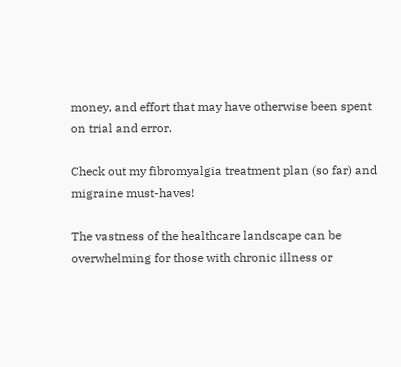money, and effort that may have otherwise been spent on trial and error.

Check out my fibromyalgia treatment plan (so far) and migraine must-haves!

The vastness of the healthcare landscape can be overwhelming for those with chronic illness or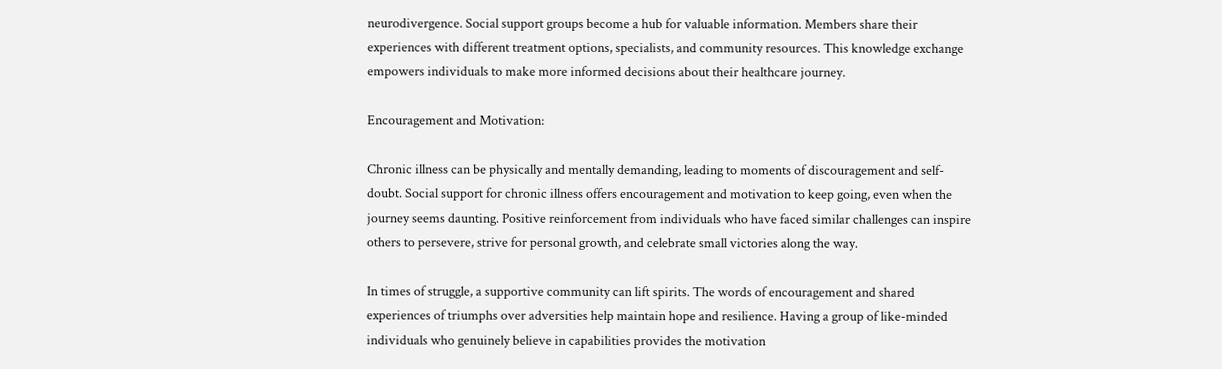neurodivergence. Social support groups become a hub for valuable information. Members share their experiences with different treatment options, specialists, and community resources. This knowledge exchange empowers individuals to make more informed decisions about their healthcare journey.

Encouragement and Motivation:

Chronic illness can be physically and mentally demanding, leading to moments of discouragement and self-doubt. Social support for chronic illness offers encouragement and motivation to keep going, even when the journey seems daunting. Positive reinforcement from individuals who have faced similar challenges can inspire others to persevere, strive for personal growth, and celebrate small victories along the way.

In times of struggle, a supportive community can lift spirits. The words of encouragement and shared experiences of triumphs over adversities help maintain hope and resilience. Having a group of like-minded individuals who genuinely believe in capabilities provides the motivation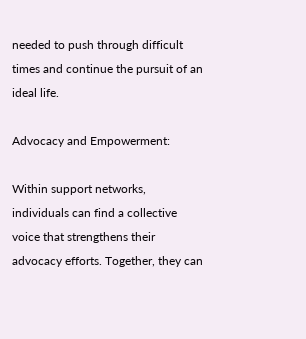needed to push through difficult times and continue the pursuit of an ideal life.

Advocacy and Empowerment:

Within support networks, individuals can find a collective voice that strengthens their advocacy efforts. Together, they can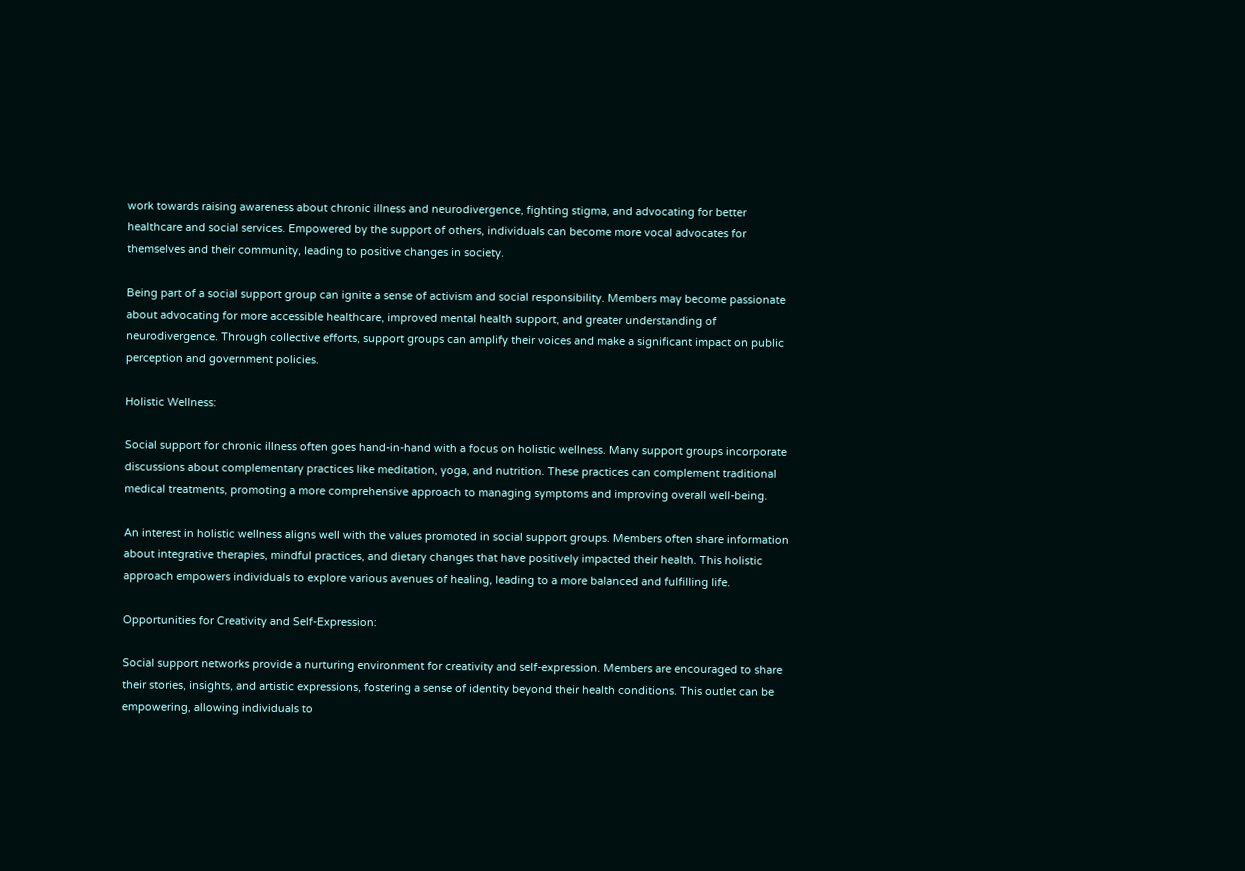work towards raising awareness about chronic illness and neurodivergence, fighting stigma, and advocating for better healthcare and social services. Empowered by the support of others, individuals can become more vocal advocates for themselves and their community, leading to positive changes in society.

Being part of a social support group can ignite a sense of activism and social responsibility. Members may become passionate about advocating for more accessible healthcare, improved mental health support, and greater understanding of neurodivergence. Through collective efforts, support groups can amplify their voices and make a significant impact on public perception and government policies.

Holistic Wellness:

Social support for chronic illness often goes hand-in-hand with a focus on holistic wellness. Many support groups incorporate discussions about complementary practices like meditation, yoga, and nutrition. These practices can complement traditional medical treatments, promoting a more comprehensive approach to managing symptoms and improving overall well-being.

An interest in holistic wellness aligns well with the values promoted in social support groups. Members often share information about integrative therapies, mindful practices, and dietary changes that have positively impacted their health. This holistic approach empowers individuals to explore various avenues of healing, leading to a more balanced and fulfilling life.

Opportunities for Creativity and Self-Expression:

Social support networks provide a nurturing environment for creativity and self-expression. Members are encouraged to share their stories, insights, and artistic expressions, fostering a sense of identity beyond their health conditions. This outlet can be empowering, allowing individuals to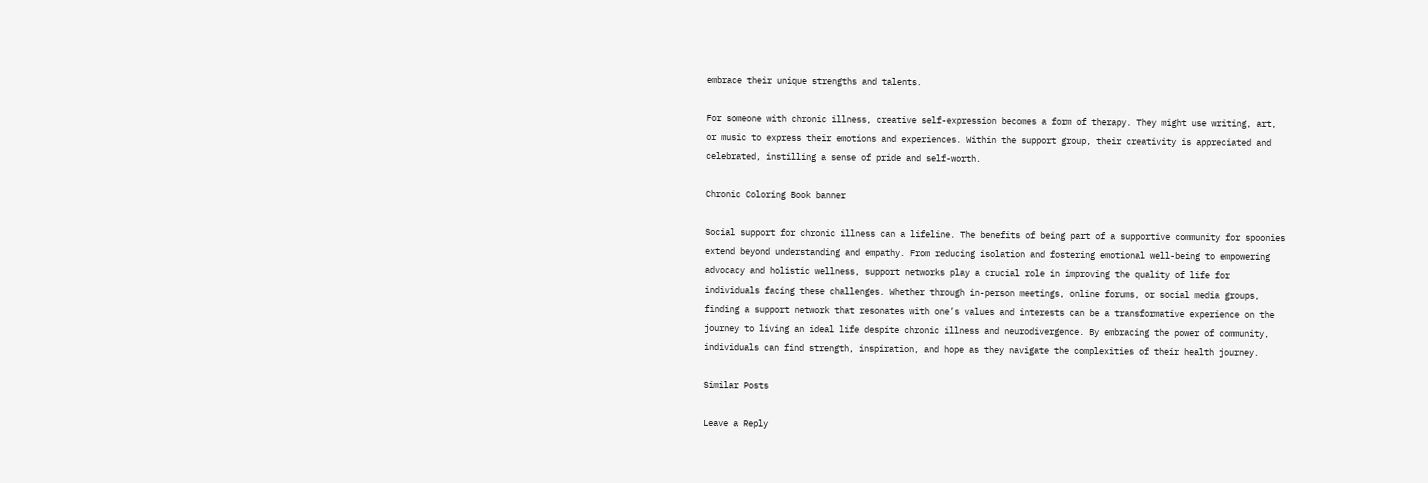embrace their unique strengths and talents.

For someone with chronic illness, creative self-expression becomes a form of therapy. They might use writing, art, or music to express their emotions and experiences. Within the support group, their creativity is appreciated and celebrated, instilling a sense of pride and self-worth.

Chronic Coloring Book banner

Social support for chronic illness can a lifeline. The benefits of being part of a supportive community for spoonies extend beyond understanding and empathy. From reducing isolation and fostering emotional well-being to empowering advocacy and holistic wellness, support networks play a crucial role in improving the quality of life for individuals facing these challenges. Whether through in-person meetings, online forums, or social media groups, finding a support network that resonates with one’s values and interests can be a transformative experience on the journey to living an ideal life despite chronic illness and neurodivergence. By embracing the power of community, individuals can find strength, inspiration, and hope as they navigate the complexities of their health journey.

Similar Posts

Leave a Reply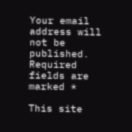Your email address will not be published. Required fields are marked *

This site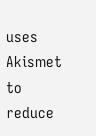uses Akismet to reduce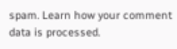spam. Learn how your comment data is processed.